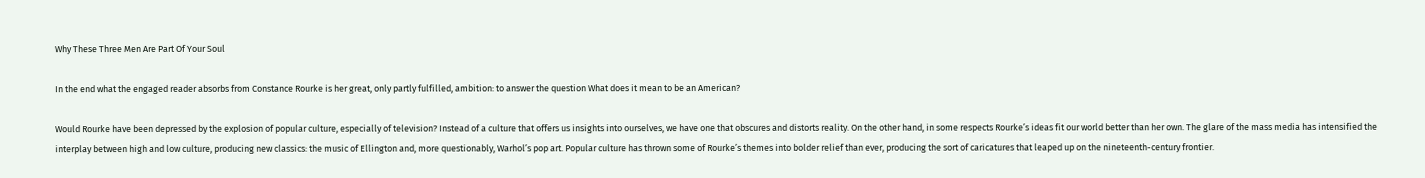Why These Three Men Are Part Of Your Soul

In the end what the engaged reader absorbs from Constance Rourke is her great, only partly fulfilled, ambition: to answer the question What does it mean to be an American?

Would Rourke have been depressed by the explosion of popular culture, especially of television? Instead of a culture that offers us insights into ourselves, we have one that obscures and distorts reality. On the other hand, in some respects Rourke’s ideas fit our world better than her own. The glare of the mass media has intensified the interplay between high and low culture, producing new classics: the music of Ellington and, more questionably, Warhol’s pop art. Popular culture has thrown some of Rourke’s themes into bolder relief than ever, producing the sort of caricatures that leaped up on the nineteenth-century frontier.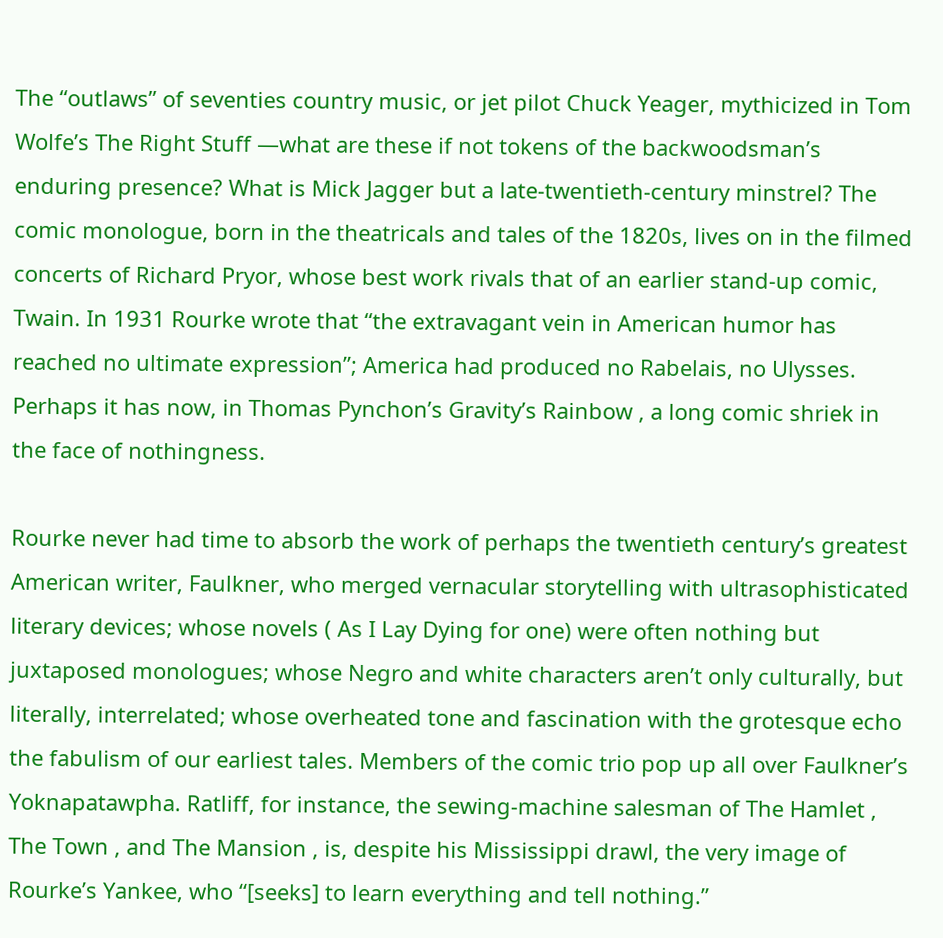The “outlaws” of seventies country music, or jet pilot Chuck Yeager, mythicized in Tom Wolfe’s The Right Stuff —what are these if not tokens of the backwoodsman’s enduring presence? What is Mick Jagger but a late-twentieth-century minstrel? The comic monologue, born in the theatricals and tales of the 1820s, lives on in the filmed concerts of Richard Pryor, whose best work rivals that of an earlier stand-up comic, Twain. In 1931 Rourke wrote that “the extravagant vein in American humor has reached no ultimate expression”; America had produced no Rabelais, no Ulysses. Perhaps it has now, in Thomas Pynchon’s Gravity’s Rainbow , a long comic shriek in the face of nothingness.

Rourke never had time to absorb the work of perhaps the twentieth century’s greatest American writer, Faulkner, who merged vernacular storytelling with ultrasophisticated literary devices; whose novels ( As I Lay Dying for one) were often nothing but juxtaposed monologues; whose Negro and white characters aren’t only culturally, but literally, interrelated; whose overheated tone and fascination with the grotesque echo the fabulism of our earliest tales. Members of the comic trio pop up all over Faulkner’s Yoknapatawpha. Ratliff, for instance, the sewing-machine salesman of The Hamlet , The Town , and The Mansion , is, despite his Mississippi drawl, the very image of Rourke’s Yankee, who “[seeks] to learn everything and tell nothing.”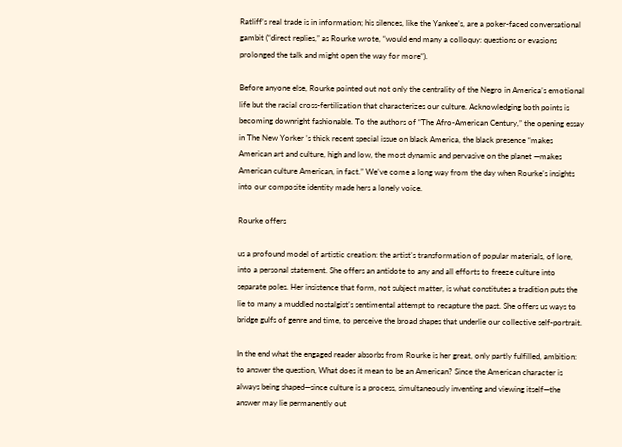Ratliff’s real trade is in information; his silences, like the Yankee’s, are a poker-faced conversational gambit (“direct replies,” as Rourke wrote, “would end many a colloquy: questions or evasions prolonged the talk and might open the way for more“).

Before anyone else, Rourke pointed out not only the centrality of the Negro in America’s emotional life but the racial cross-fertilization that characterizes our culture. Acknowledging both points is becoming downright fashionable. To the authors of “The Afro-American Century,” the opening essay in The New Yorker ’s thick recent special issue on black America, the black presence “makes American art and culture, high and low, the most dynamic and pervasive on the planet —makes American culture American, in fact.” We’ve come a long way from the day when Rourke’s insights into our composite identity made hers a lonely voice.

Rourke offers

us a profound model of artistic creation: the artist’s transformation of popular materials, of lore, into a personal statement. She offers an antidote to any and all efforts to freeze culture into separate poles. Her insistence that form, not subject matter, is what constitutes a tradition puts the lie to many a muddled nostalgist’s sentimental attempt to recapture the past. She offers us ways to bridge gulfs of genre and time, to perceive the broad shapes that underlie our collective self-portrait.

In the end what the engaged reader absorbs from Rourke is her great, only partly fulfilled, ambition: to answer the question, What does it mean to be an American? Since the American character is always being shaped—since culture is a process, simultaneously inventing and viewing itself—the answer may lie permanently out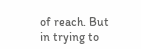of reach. But in trying to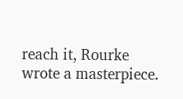reach it, Rourke wrote a masterpiece.